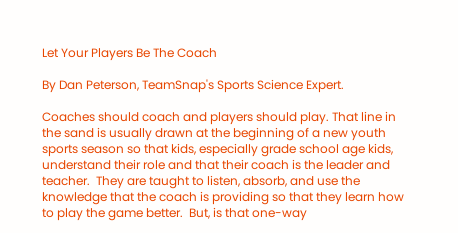Let Your Players Be The Coach

By Dan Peterson, TeamSnap's Sports Science Expert.

Coaches should coach and players should play. That line in the sand is usually drawn at the beginning of a new youth sports season so that kids, especially grade school age kids, understand their role and that their coach is the leader and teacher.  They are taught to listen, absorb, and use the knowledge that the coach is providing so that they learn how to play the game better.  But, is that one-way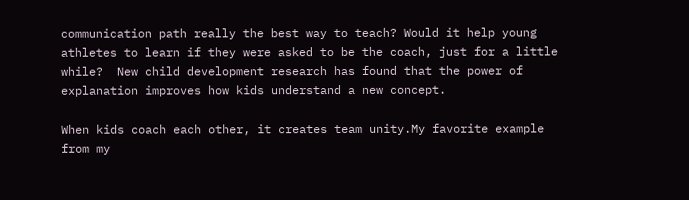communication path really the best way to teach? Would it help young athletes to learn if they were asked to be the coach, just for a little while?  New child development research has found that the power of explanation improves how kids understand a new concept.

When kids coach each other, it creates team unity.My favorite example from my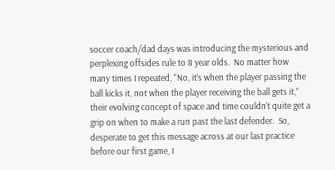soccer coach/dad days was introducing the mysterious and perplexing offsides rule to 8 year olds.  No matter how many times I repeated, “No, it’s when the player passing the ball kicks it, not when the player receiving the ball gets it,” their evolving concept of space and time couldn’t quite get a grip on when to make a run past the last defender.  So, desperate to get this message across at our last practice before our first game, I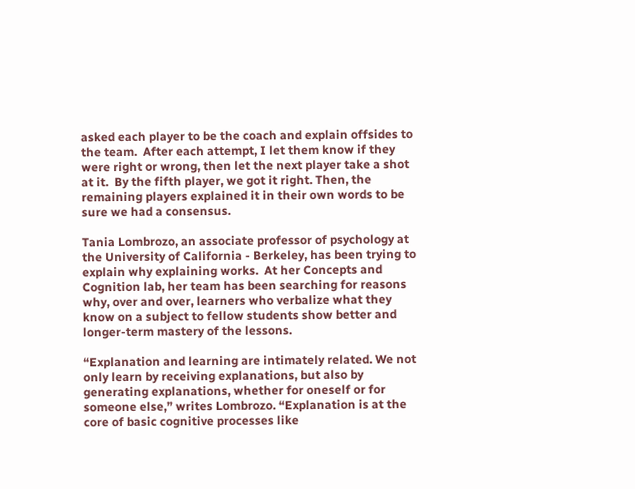asked each player to be the coach and explain offsides to the team.  After each attempt, I let them know if they were right or wrong, then let the next player take a shot at it.  By the fifth player, we got it right. Then, the remaining players explained it in their own words to be sure we had a consensus.

Tania Lombrozo, an associate professor of psychology at the University of California - Berkeley, has been trying to explain why explaining works.  At her Concepts and Cognition lab, her team has been searching for reasons why, over and over, learners who verbalize what they know on a subject to fellow students show better and longer-term mastery of the lessons.

“Explanation and learning are intimately related. We not only learn by receiving explanations, but also by generating explanations, whether for oneself or for someone else,” writes Lombrozo. “Explanation is at the core of basic cognitive processes like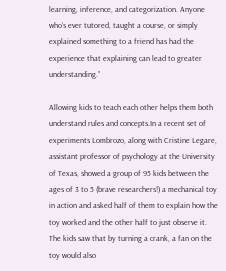learning, inference, and categorization. Anyone who’s ever tutored, taught a course, or simply explained something to a friend has had the experience that explaining can lead to greater understanding.”

Allowing kids to teach each other helps them both understand rules and concepts.In a recent set of experiments Lombrozo, along with Cristine Legare, assistant professor of psychology at the University of Texas, showed a group of 95 kids between the ages of 3 to 5 (brave researchers!) a mechanical toy in action and asked half of them to explain how the toy worked and the other half to just observe it.  The kids saw that by turning a crank, a fan on the toy would also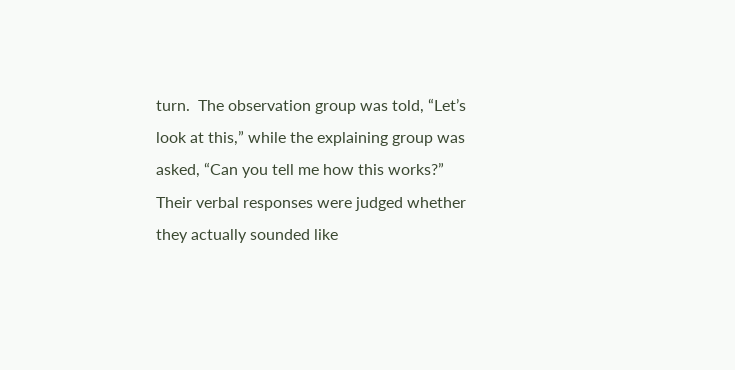turn.  The observation group was told, “Let’s look at this,” while the explaining group was asked, “Can you tell me how this works?”  Their verbal responses were judged whether they actually sounded like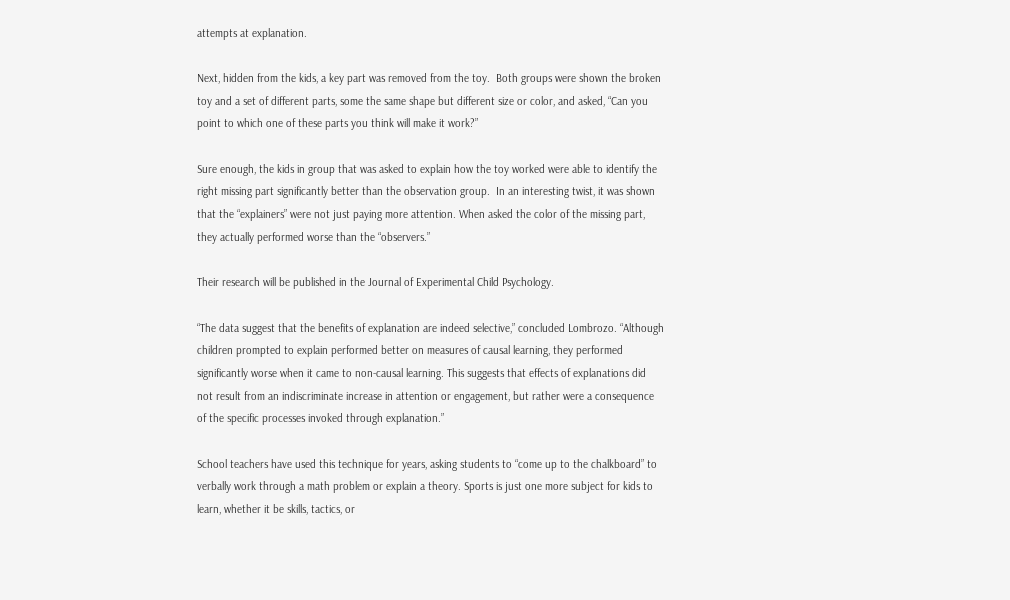attempts at explanation.

Next, hidden from the kids, a key part was removed from the toy.  Both groups were shown the broken toy and a set of different parts, some the same shape but different size or color, and asked, “Can you point to which one of these parts you think will make it work?”

Sure enough, the kids in group that was asked to explain how the toy worked were able to identify the right missing part significantly better than the observation group.  In an interesting twist, it was shown that the “explainers” were not just paying more attention. When asked the color of the missing part, they actually performed worse than the “observers.”

Their research will be published in the Journal of Experimental Child Psychology.

“The data suggest that the benefits of explanation are indeed selective,” concluded Lombrozo. “Although children prompted to explain performed better on measures of causal learning, they performed significantly worse when it came to non-causal learning. This suggests that effects of explanations did not result from an indiscriminate increase in attention or engagement, but rather were a consequence of the specific processes invoked through explanation.”

School teachers have used this technique for years, asking students to “come up to the chalkboard” to verbally work through a math problem or explain a theory. Sports is just one more subject for kids to learn, whether it be skills, tactics, or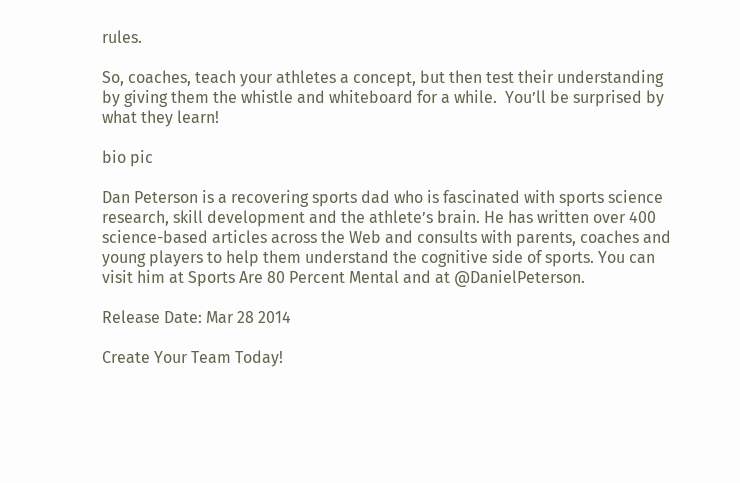rules.

So, coaches, teach your athletes a concept, but then test their understanding by giving them the whistle and whiteboard for a while.  You’ll be surprised by what they learn!

bio pic

Dan Peterson is a recovering sports dad who is fascinated with sports science research, skill development and the athlete’s brain. He has written over 400 science-based articles across the Web and consults with parents, coaches and young players to help them understand the cognitive side of sports. You can visit him at Sports Are 80 Percent Mental and at @DanielPeterson.

Release Date: Mar 28 2014

Create Your Team Today!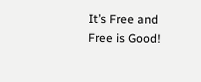It’s Free and Free is Good!